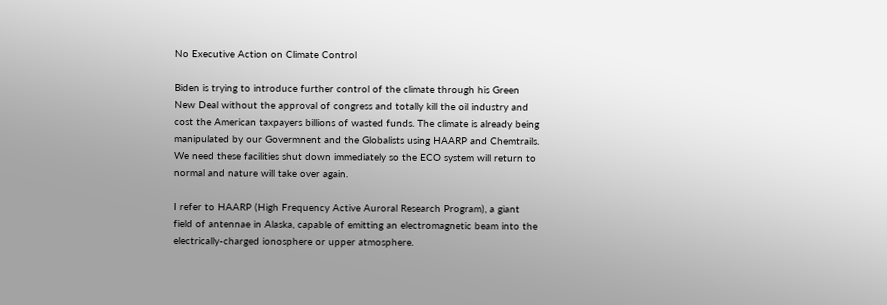No Executive Action on Climate Control

Biden is trying to introduce further control of the climate through his Green New Deal without the approval of congress and totally kill the oil industry and cost the American taxpayers billions of wasted funds. The climate is already being manipulated by our Govermnent and the Globalists using HAARP and Chemtrails. We need these facilities shut down immediately so the ECO system will return to normal and nature will take over again.

I refer to HAARP (High Frequency Active Auroral Research Program), a giant field of antennae in Alaska, capable of emitting an electromagnetic beam into the electrically-charged ionosphere or upper atmosphere.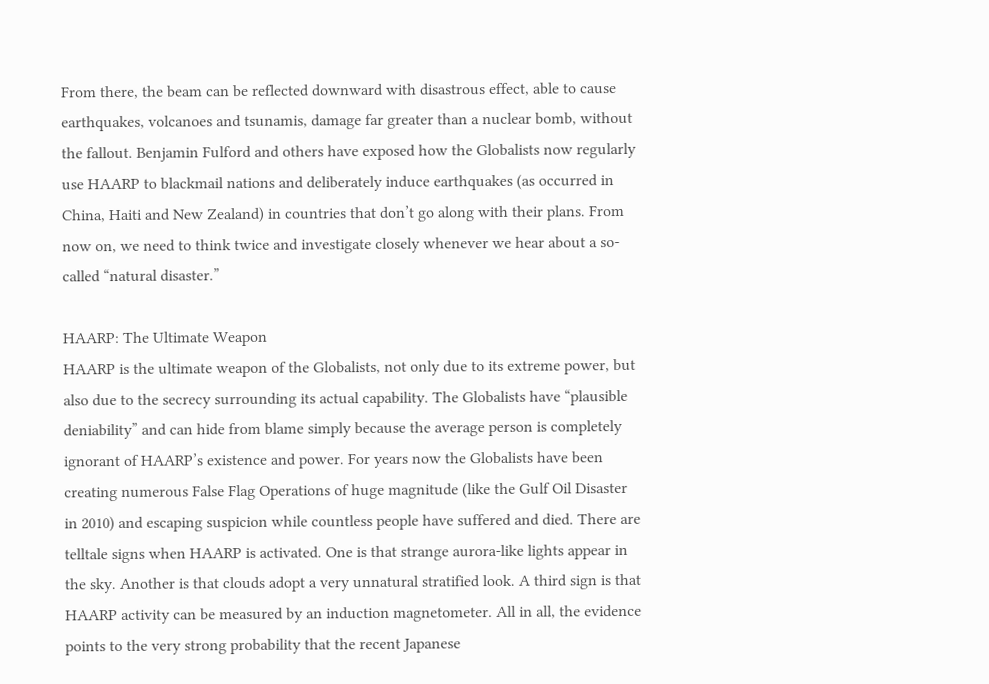From there, the beam can be reflected downward with disastrous effect, able to cause earthquakes, volcanoes and tsunamis, damage far greater than a nuclear bomb, without the fallout. Benjamin Fulford and others have exposed how the Globalists now regularly use HAARP to blackmail nations and deliberately induce earthquakes (as occurred in China, Haiti and New Zealand) in countries that don’t go along with their plans. From now on, we need to think twice and investigate closely whenever we hear about a so-called “natural disaster.”

HAARP: The Ultimate Weapon
HAARP is the ultimate weapon of the Globalists, not only due to its extreme power, but also due to the secrecy surrounding its actual capability. The Globalists have “plausible deniability” and can hide from blame simply because the average person is completely ignorant of HAARP’s existence and power. For years now the Globalists have been creating numerous False Flag Operations of huge magnitude (like the Gulf Oil Disaster in 2010) and escaping suspicion while countless people have suffered and died. There are telltale signs when HAARP is activated. One is that strange aurora-like lights appear in the sky. Another is that clouds adopt a very unnatural stratified look. A third sign is that HAARP activity can be measured by an induction magnetometer. All in all, the evidence points to the very strong probability that the recent Japanese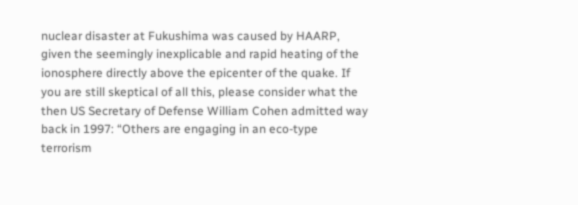nuclear disaster at Fukushima was caused by HAARP, given the seemingly inexplicable and rapid heating of the ionosphere directly above the epicenter of the quake. If you are still skeptical of all this, please consider what the then US Secretary of Defense William Cohen admitted way back in 1997: “Others are engaging in an eco-type terrorism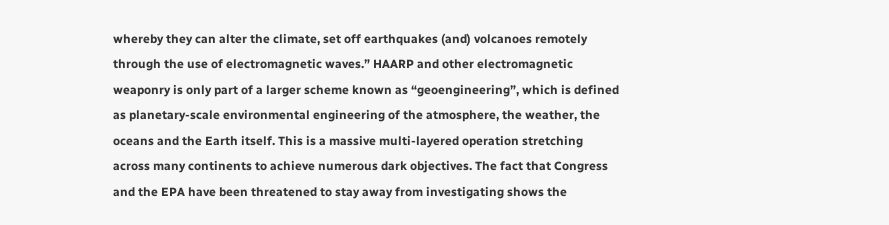whereby they can alter the climate, set off earthquakes (and) volcanoes remotely through the use of electromagnetic waves.” HAARP and other electromagnetic weaponry is only part of a larger scheme known as “geoengineering”, which is defined as planetary-scale environmental engineering of the atmosphere, the weather, the oceans and the Earth itself. This is a massive multi-layered operation stretching across many continents to achieve numerous dark objectives. The fact that Congress and the EPA have been threatened to stay away from investigating shows the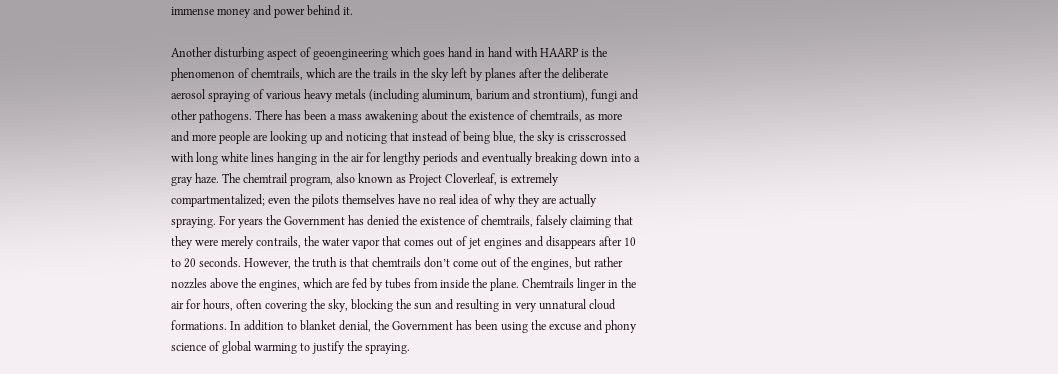immense money and power behind it.

Another disturbing aspect of geoengineering which goes hand in hand with HAARP is the phenomenon of chemtrails, which are the trails in the sky left by planes after the deliberate aerosol spraying of various heavy metals (including aluminum, barium and strontium), fungi and other pathogens. There has been a mass awakening about the existence of chemtrails, as more and more people are looking up and noticing that instead of being blue, the sky is crisscrossed with long white lines hanging in the air for lengthy periods and eventually breaking down into a gray haze. The chemtrail program, also known as Project Cloverleaf, is extremely compartmentalized; even the pilots themselves have no real idea of why they are actually spraying. For years the Government has denied the existence of chemtrails, falsely claiming that they were merely contrails, the water vapor that comes out of jet engines and disappears after 10 to 20 seconds. However, the truth is that chemtrails don’t come out of the engines, but rather nozzles above the engines, which are fed by tubes from inside the plane. Chemtrails linger in the air for hours, often covering the sky, blocking the sun and resulting in very unnatural cloud formations. In addition to blanket denial, the Government has been using the excuse and phony science of global warming to justify the spraying.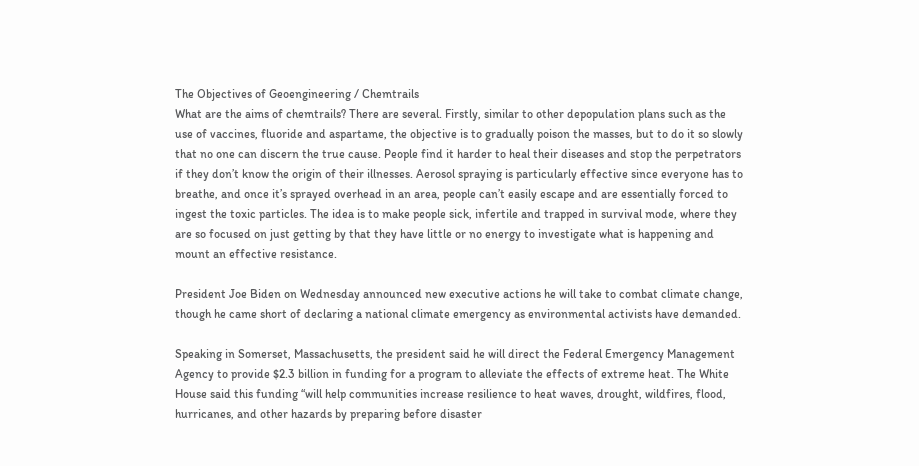The Objectives of Geoengineering / Chemtrails
What are the aims of chemtrails? There are several. Firstly, similar to other depopulation plans such as the use of vaccines, fluoride and aspartame, the objective is to gradually poison the masses, but to do it so slowly that no one can discern the true cause. People find it harder to heal their diseases and stop the perpetrators if they don’t know the origin of their illnesses. Aerosol spraying is particularly effective since everyone has to breathe, and once it’s sprayed overhead in an area, people can’t easily escape and are essentially forced to ingest the toxic particles. The idea is to make people sick, infertile and trapped in survival mode, where they are so focused on just getting by that they have little or no energy to investigate what is happening and mount an effective resistance.

President Joe Biden on Wednesday announced new executive actions he will take to combat climate change, though he came short of declaring a national climate emergency as environmental activists have demanded.

Speaking in Somerset, Massachusetts, the president said he will direct the Federal Emergency Management Agency to provide $2.3 billion in funding for a program to alleviate the effects of extreme heat. The White House said this funding “will help communities increase resilience to heat waves, drought, wildfires, flood, hurricanes, and other hazards by preparing before disaster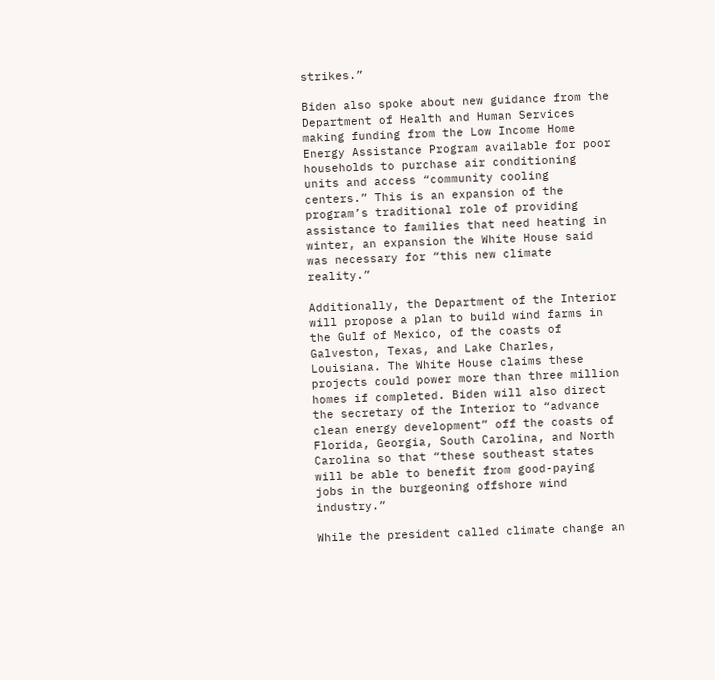strikes.”

Biden also spoke about new guidance from the Department of Health and Human Services making funding from the Low Income Home Energy Assistance Program available for poor households to purchase air conditioning units and access “community cooling centers.” This is an expansion of the program’s traditional role of providing assistance to families that need heating in winter, an expansion the White House said was necessary for “this new climate reality.”

Additionally, the Department of the Interior will propose a plan to build wind farms in the Gulf of Mexico, of the coasts of Galveston, Texas, and Lake Charles, Louisiana. The White House claims these projects could power more than three million homes if completed. Biden will also direct the secretary of the Interior to “advance clean energy development” off the coasts of Florida, Georgia, South Carolina, and North Carolina so that “these southeast states will be able to benefit from good-paying jobs in the burgeoning offshore wind industry.”

While the president called climate change an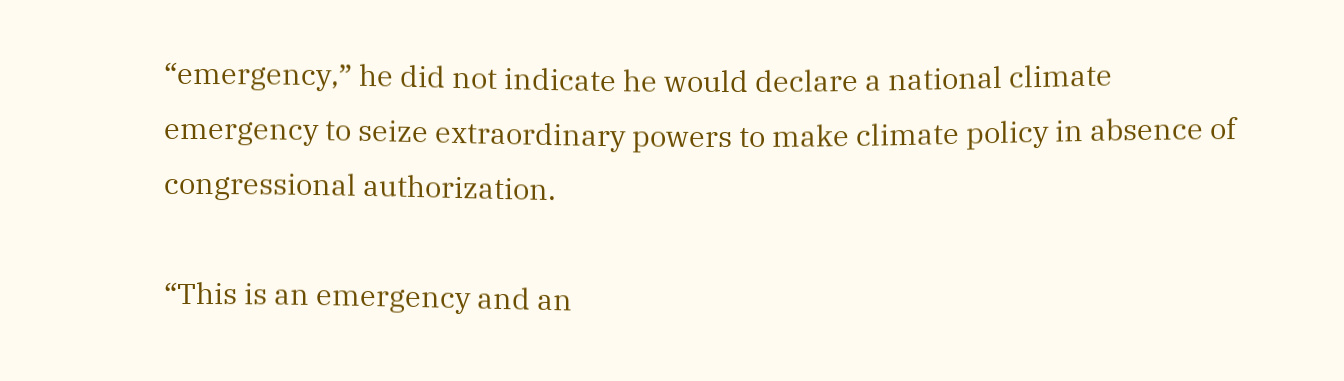“emergency,” he did not indicate he would declare a national climate emergency to seize extraordinary powers to make climate policy in absence of congressional authorization.

“This is an emergency and an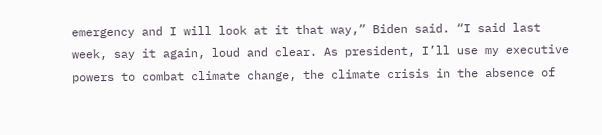emergency and I will look at it that way,” Biden said. “I said last week, say it again, loud and clear. As president, I’ll use my executive powers to combat climate change, the climate crisis in the absence of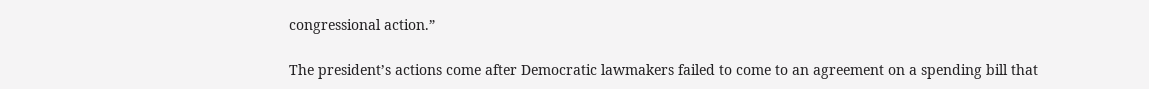congressional action.”

The president’s actions come after Democratic lawmakers failed to come to an agreement on a spending bill that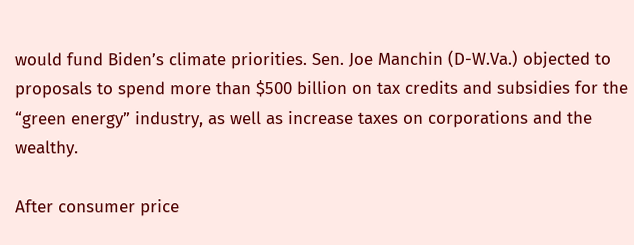would fund Biden’s climate priorities. Sen. Joe Manchin (D-W.Va.) objected to proposals to spend more than $500 billion on tax credits and subsidies for the “green energy” industry, as well as increase taxes on corporations and the wealthy.

After consumer price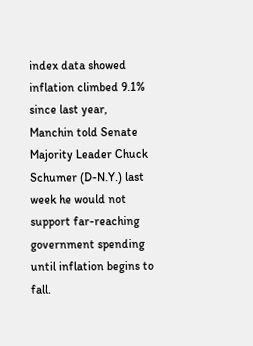index data showed inflation climbed 9.1% since last year, Manchin told Senate Majority Leader Chuck Schumer (D-N.Y.) last week he would not support far-reaching government spending until inflation begins to fall.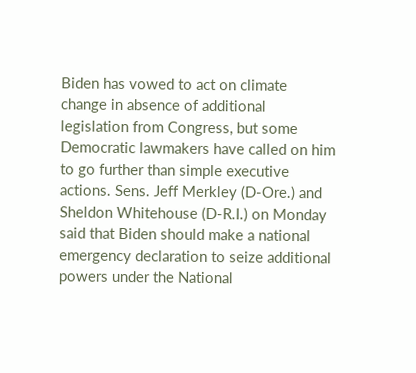Biden has vowed to act on climate change in absence of additional legislation from Congress, but some Democratic lawmakers have called on him to go further than simple executive actions. Sens. Jeff Merkley (D-Ore.) and Sheldon Whitehouse (D-R.I.) on Monday said that Biden should make a national emergency declaration to seize additional powers under the National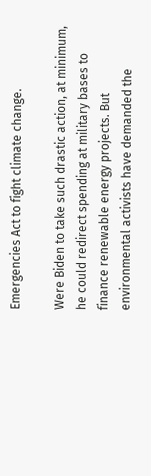Emergencies Act to fight climate change.

Were Biden to take such drastic action, at minimum, he could redirect spending at military bases to finance renewable energy projects. But environmental activists have demanded the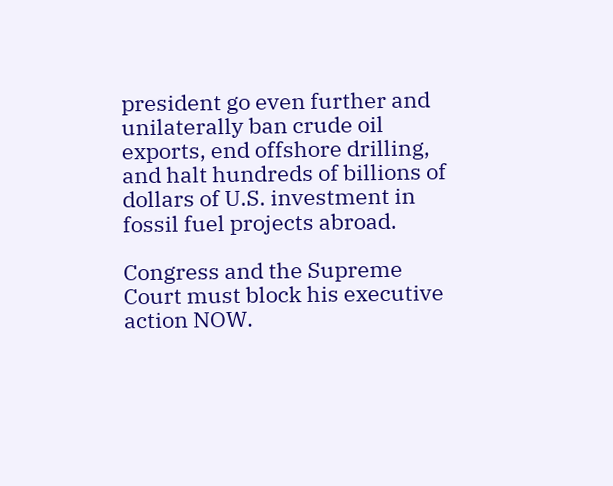president go even further and unilaterally ban crude oil exports, end offshore drilling, and halt hundreds of billions of dollars of U.S. investment in fossil fuel projects abroad.

Congress and the Supreme Court must block his executive action NOW.